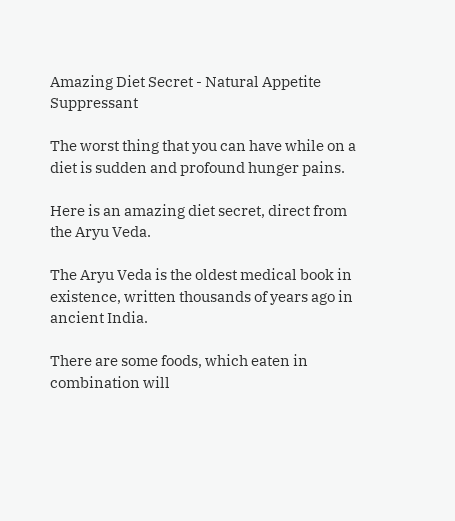Amazing Diet Secret - Natural Appetite Suppressant

The worst thing that you can have while on a diet is sudden and profound hunger pains.

Here is an amazing diet secret, direct from the Aryu Veda.

The Aryu Veda is the oldest medical book in existence, written thousands of years ago in ancient India.

There are some foods, which eaten in combination will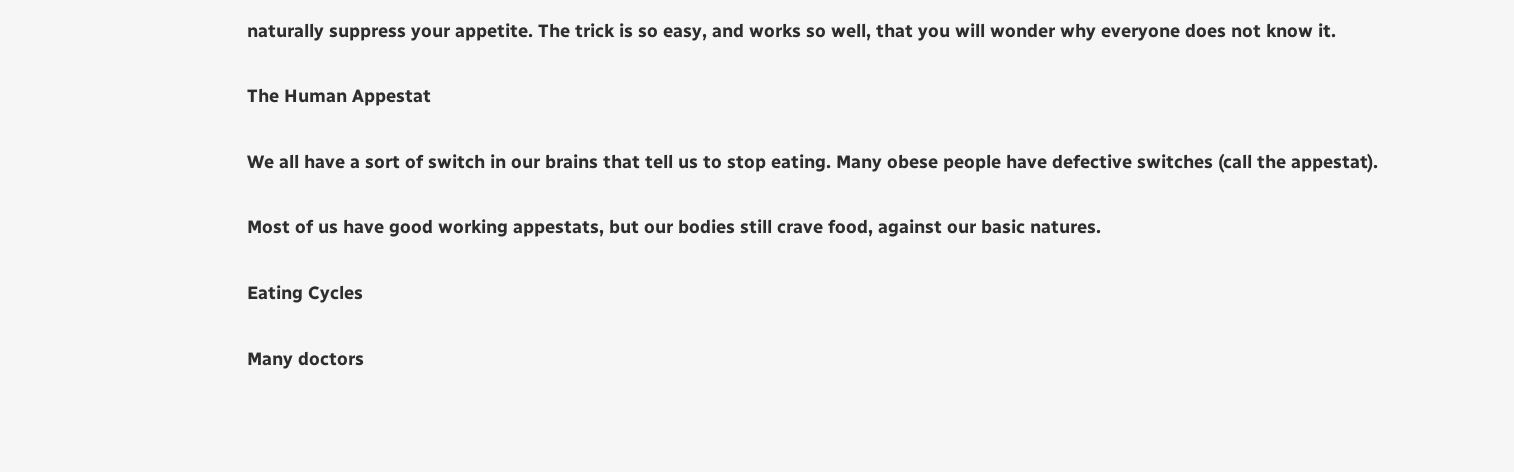naturally suppress your appetite. The trick is so easy, and works so well, that you will wonder why everyone does not know it.

The Human Appestat

We all have a sort of switch in our brains that tell us to stop eating. Many obese people have defective switches (call the appestat).

Most of us have good working appestats, but our bodies still crave food, against our basic natures.

Eating Cycles

Many doctors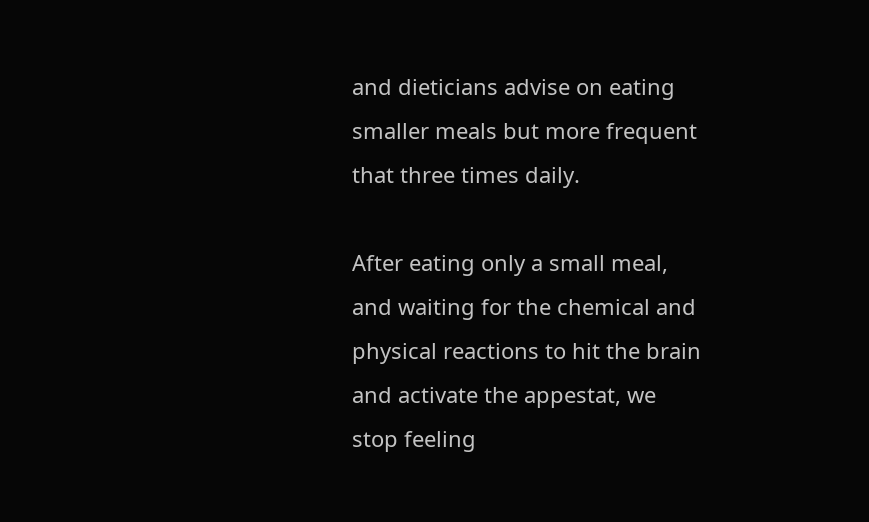and dieticians advise on eating smaller meals but more frequent that three times daily.

After eating only a small meal, and waiting for the chemical and physical reactions to hit the brain and activate the appestat, we stop feeling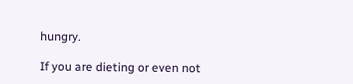hungry.

If you are dieting or even not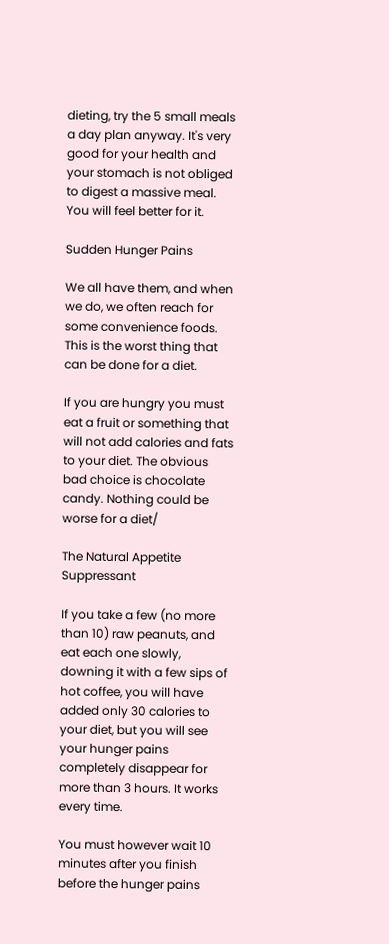dieting, try the 5 small meals a day plan anyway. It's very good for your health and your stomach is not obliged to digest a massive meal. You will feel better for it.

Sudden Hunger Pains

We all have them, and when we do, we often reach for some convenience foods. This is the worst thing that can be done for a diet.

If you are hungry you must eat a fruit or something that will not add calories and fats to your diet. The obvious bad choice is chocolate candy. Nothing could be worse for a diet/

The Natural Appetite Suppressant

If you take a few (no more than 10) raw peanuts, and eat each one slowly, downing it with a few sips of hot coffee, you will have added only 30 calories to your diet, but you will see your hunger pains completely disappear for more than 3 hours. It works every time.

You must however wait 10 minutes after you finish before the hunger pains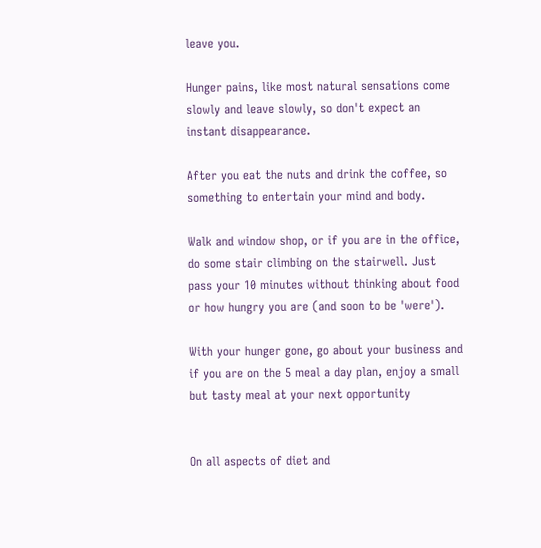leave you.

Hunger pains, like most natural sensations come slowly and leave slowly, so don't expect an instant disappearance.

After you eat the nuts and drink the coffee, so something to entertain your mind and body.

Walk and window shop, or if you are in the office, do some stair climbing on the stairwell. Just pass your 10 minutes without thinking about food or how hungry you are (and soon to be 'were').

With your hunger gone, go about your business and if you are on the 5 meal a day plan, enjoy a small but tasty meal at your next opportunity


On all aspects of diet and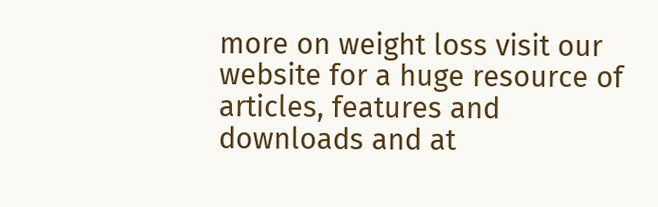more on weight loss visit our website for a huge resource of articles, features and downloads and at